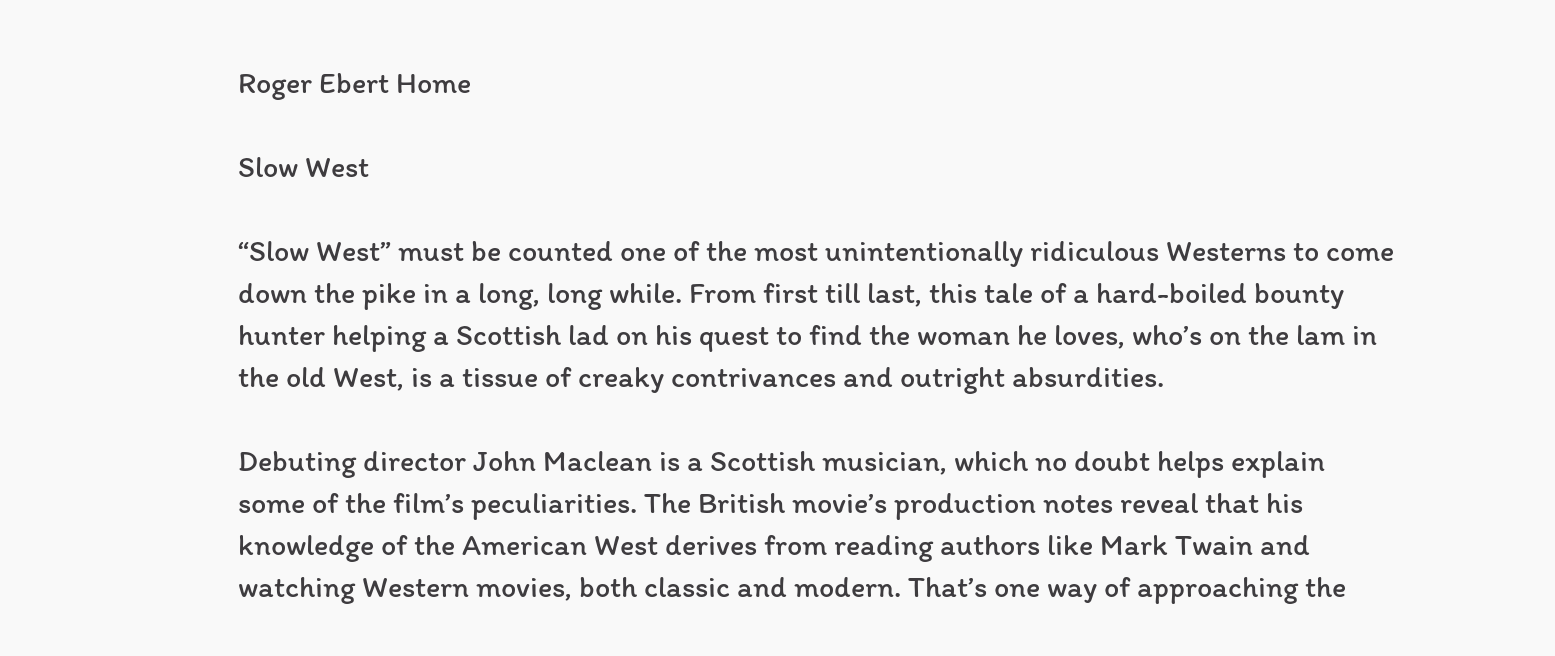Roger Ebert Home

Slow West

“Slow West” must be counted one of the most unintentionally ridiculous Westerns to come down the pike in a long, long while. From first till last, this tale of a hard-boiled bounty hunter helping a Scottish lad on his quest to find the woman he loves, who’s on the lam in the old West, is a tissue of creaky contrivances and outright absurdities.

Debuting director John Maclean is a Scottish musician, which no doubt helps explain some of the film’s peculiarities. The British movie’s production notes reveal that his knowledge of the American West derives from reading authors like Mark Twain and watching Western movies, both classic and modern. That’s one way of approaching the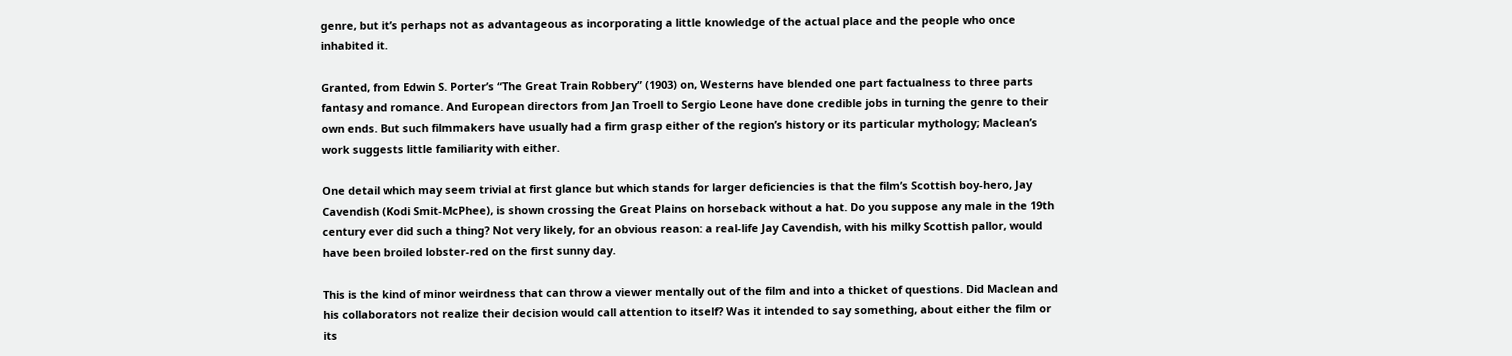genre, but it’s perhaps not as advantageous as incorporating a little knowledge of the actual place and the people who once inhabited it.

Granted, from Edwin S. Porter’s “The Great Train Robbery” (1903) on, Westerns have blended one part factualness to three parts fantasy and romance. And European directors from Jan Troell to Sergio Leone have done credible jobs in turning the genre to their own ends. But such filmmakers have usually had a firm grasp either of the region’s history or its particular mythology; Maclean’s work suggests little familiarity with either.

One detail which may seem trivial at first glance but which stands for larger deficiencies is that the film’s Scottish boy-hero, Jay Cavendish (Kodi Smit-McPhee), is shown crossing the Great Plains on horseback without a hat. Do you suppose any male in the 19th century ever did such a thing? Not very likely, for an obvious reason: a real-life Jay Cavendish, with his milky Scottish pallor, would have been broiled lobster-red on the first sunny day.

This is the kind of minor weirdness that can throw a viewer mentally out of the film and into a thicket of questions. Did Maclean and his collaborators not realize their decision would call attention to itself? Was it intended to say something, about either the film or its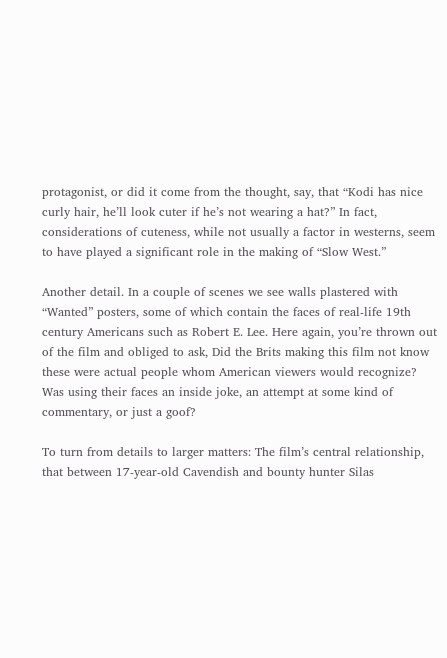protagonist, or did it come from the thought, say, that “Kodi has nice curly hair, he’ll look cuter if he’s not wearing a hat?” In fact, considerations of cuteness, while not usually a factor in westerns, seem to have played a significant role in the making of “Slow West.”

Another detail. In a couple of scenes we see walls plastered with “Wanted” posters, some of which contain the faces of real-life 19th century Americans such as Robert E. Lee. Here again, you’re thrown out of the film and obliged to ask, Did the Brits making this film not know these were actual people whom American viewers would recognize? Was using their faces an inside joke, an attempt at some kind of commentary, or just a goof?

To turn from details to larger matters: The film’s central relationship, that between 17-year-old Cavendish and bounty hunter Silas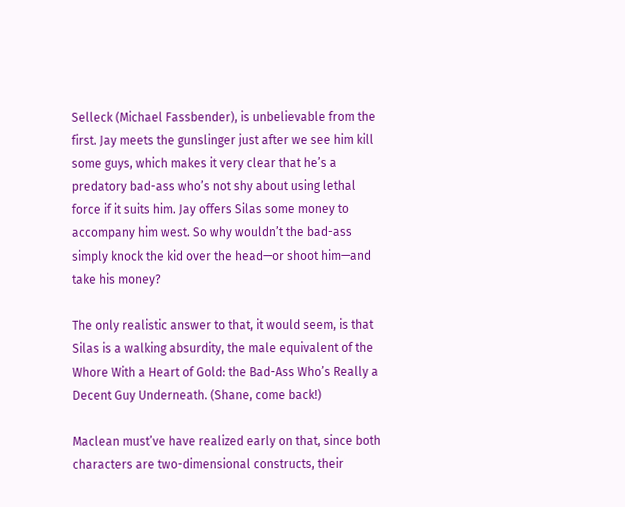Selleck (Michael Fassbender), is unbelievable from the first. Jay meets the gunslinger just after we see him kill some guys, which makes it very clear that he’s a predatory bad-ass who’s not shy about using lethal force if it suits him. Jay offers Silas some money to accompany him west. So why wouldn’t the bad-ass simply knock the kid over the head—or shoot him—and take his money?

The only realistic answer to that, it would seem, is that Silas is a walking absurdity, the male equivalent of the Whore With a Heart of Gold: the Bad-Ass Who’s Really a Decent Guy Underneath. (Shane, come back!)

Maclean must’ve have realized early on that, since both characters are two-dimensional constructs, their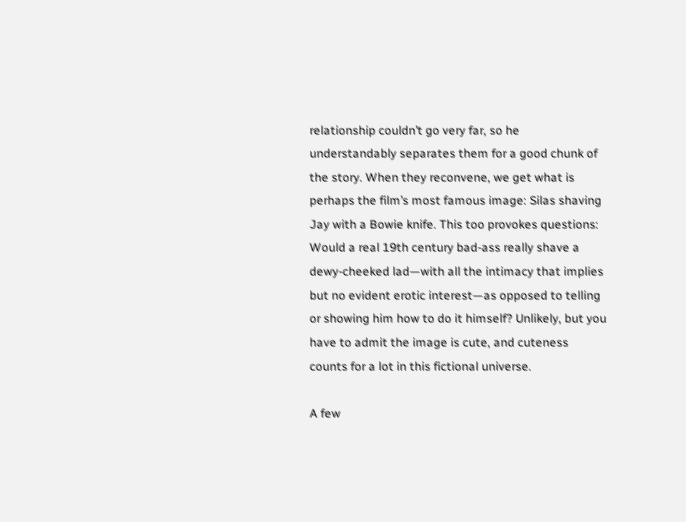relationship couldn’t go very far, so he understandably separates them for a good chunk of the story. When they reconvene, we get what is perhaps the film’s most famous image: Silas shaving Jay with a Bowie knife. This too provokes questions: Would a real 19th century bad-ass really shave a dewy-cheeked lad—with all the intimacy that implies but no evident erotic interest—as opposed to telling or showing him how to do it himself? Unlikely, but you have to admit the image is cute, and cuteness counts for a lot in this fictional universe.

A few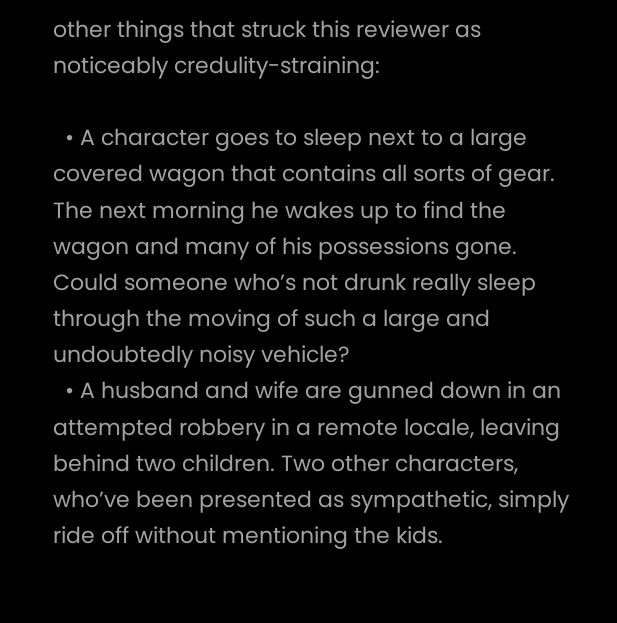other things that struck this reviewer as noticeably credulity-straining:

  • A character goes to sleep next to a large covered wagon that contains all sorts of gear. The next morning he wakes up to find the wagon and many of his possessions gone. Could someone who’s not drunk really sleep through the moving of such a large and undoubtedly noisy vehicle?
  • A husband and wife are gunned down in an attempted robbery in a remote locale, leaving behind two children. Two other characters, who’ve been presented as sympathetic, simply ride off without mentioning the kids.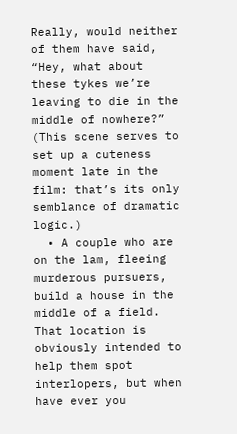Really, would neither of them have said, “Hey, what about these tykes we’re leaving to die in the middle of nowhere?” (This scene serves to set up a cuteness moment late in the film: that’s its only semblance of dramatic logic.)
  • A couple who are on the lam, fleeing murderous pursuers, build a house in the middle of a field. That location is obviously intended to help them spot interlopers, but when have ever you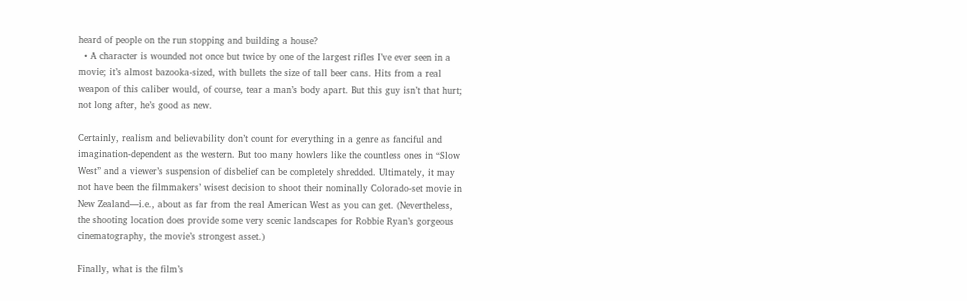heard of people on the run stopping and building a house?
  • A character is wounded not once but twice by one of the largest rifles I’ve ever seen in a movie; it’s almost bazooka-sized, with bullets the size of tall beer cans. Hits from a real weapon of this caliber would, of course, tear a man’s body apart. But this guy isn’t that hurt; not long after, he’s good as new.

Certainly, realism and believability don’t count for everything in a genre as fanciful and imagination-dependent as the western. But too many howlers like the countless ones in “Slow West” and a viewer’s suspension of disbelief can be completely shredded. Ultimately, it may not have been the filmmakers’ wisest decision to shoot their nominally Colorado-set movie in New Zealand—i.e., about as far from the real American West as you can get. (Nevertheless, the shooting location does provide some very scenic landscapes for Robbie Ryan’s gorgeous cinematography, the movie’s strongest asset.)

Finally, what is the film’s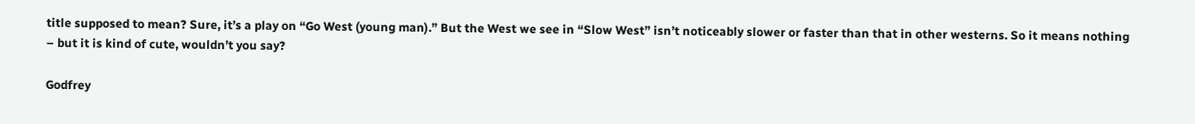title supposed to mean? Sure, it’s a play on “Go West (young man).” But the West we see in “Slow West” isn’t noticeably slower or faster than that in other westerns. So it means nothing – but it is kind of cute, wouldn’t you say?

Godfrey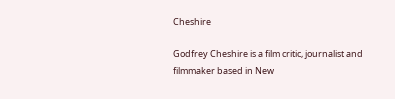Cheshire

Godfrey Cheshire is a film critic, journalist and filmmaker based in New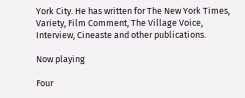York City. He has written for The New York Times, Variety, Film Comment, The Village Voice, Interview, Cineaste and other publications.

Now playing

Four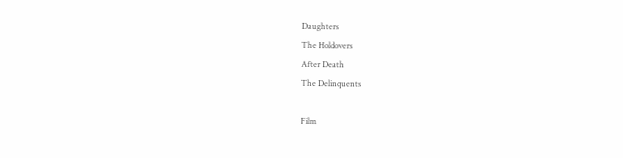Daughters
The Holdovers
After Death
The Delinquents

Film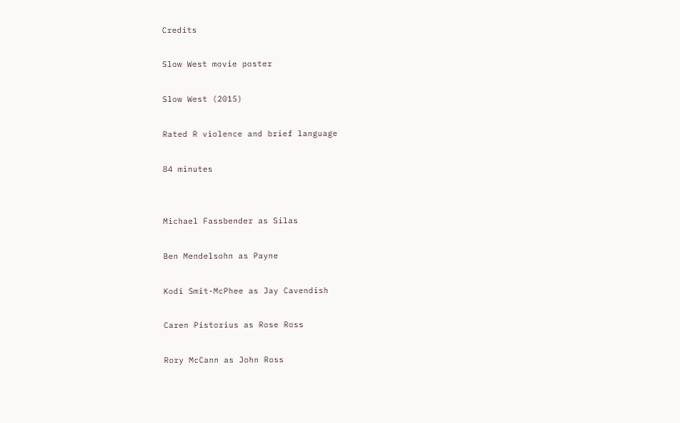Credits

Slow West movie poster

Slow West (2015)

Rated R violence and brief language

84 minutes


Michael Fassbender as Silas

Ben Mendelsohn as Payne

Kodi Smit-McPhee as Jay Cavendish

Caren Pistorius as Rose Ross

Rory McCann as John Ross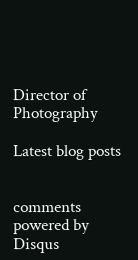Director of Photography

Latest blog posts


comments powered by Disqus